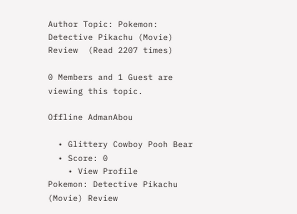Author Topic: Pokemon: Detective Pikachu (Movie) Review  (Read 2207 times)

0 Members and 1 Guest are viewing this topic.

Offline AdmanAbou

  • Glittery Cowboy Pooh Bear
  • Score: 0
    • View Profile
Pokemon: Detective Pikachu (Movie) Review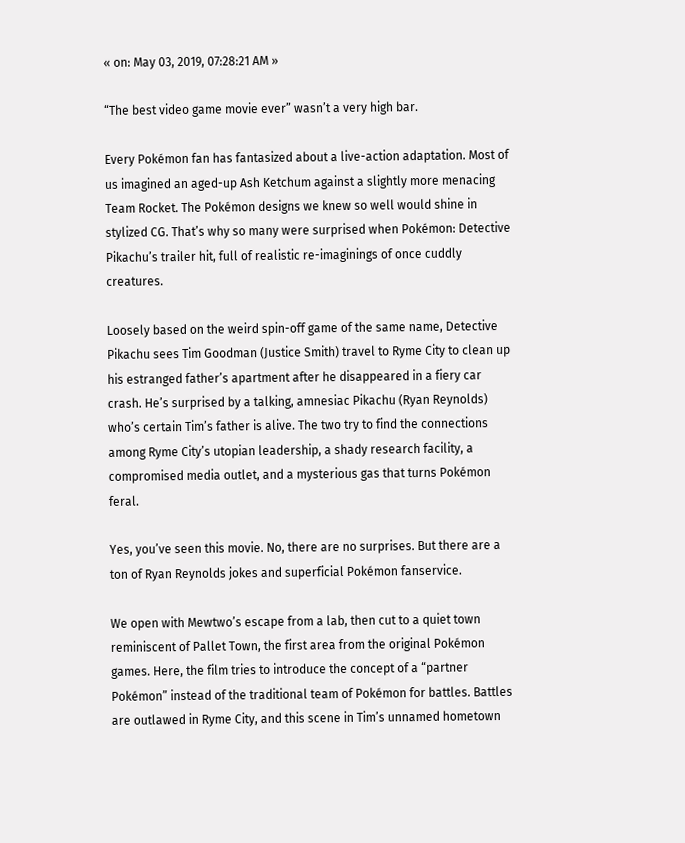« on: May 03, 2019, 07:28:21 AM »

“The best video game movie ever” wasn’t a very high bar.

Every Pokémon fan has fantasized about a live-action adaptation. Most of us imagined an aged-up Ash Ketchum against a slightly more menacing Team Rocket. The Pokémon designs we knew so well would shine in stylized CG. That’s why so many were surprised when Pokémon: Detective Pikachu’s trailer hit, full of realistic re-imaginings of once cuddly creatures.

Loosely based on the weird spin-off game of the same name, Detective Pikachu sees Tim Goodman (Justice Smith) travel to Ryme City to clean up his estranged father’s apartment after he disappeared in a fiery car crash. He’s surprised by a talking, amnesiac Pikachu (Ryan Reynolds) who’s certain Tim’s father is alive. The two try to find the connections among Ryme City’s utopian leadership, a shady research facility, a compromised media outlet, and a mysterious gas that turns Pokémon feral.

Yes, you’ve seen this movie. No, there are no surprises. But there are a ton of Ryan Reynolds jokes and superficial Pokémon fanservice.

We open with Mewtwo’s escape from a lab, then cut to a quiet town reminiscent of Pallet Town, the first area from the original Pokémon games. Here, the film tries to introduce the concept of a “partner Pokémon” instead of the traditional team of Pokémon for battles. Battles are outlawed in Ryme City, and this scene in Tim’s unnamed hometown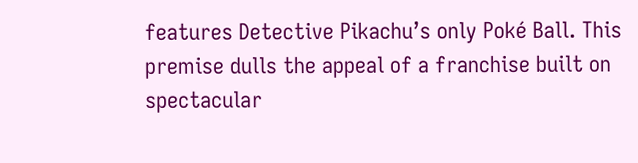features Detective Pikachu’s only Poké Ball. This premise dulls the appeal of a franchise built on spectacular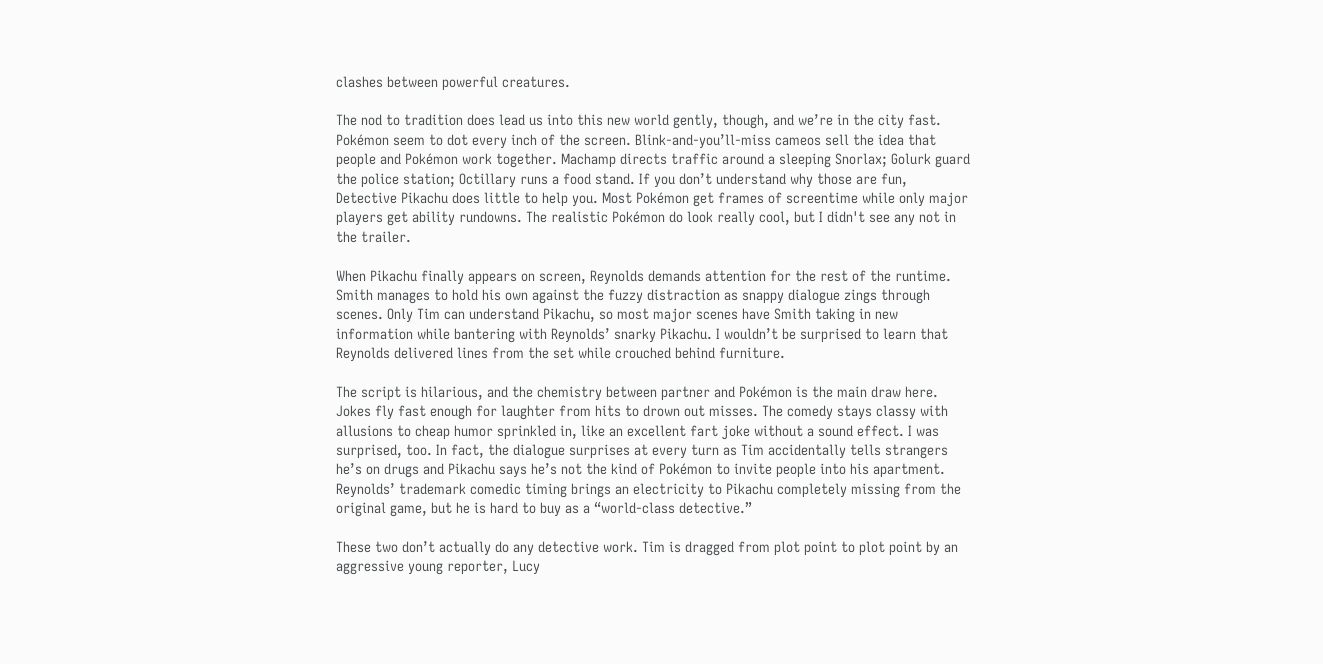clashes between powerful creatures.

The nod to tradition does lead us into this new world gently, though, and we’re in the city fast. Pokémon seem to dot every inch of the screen. Blink-and-you’ll-miss cameos sell the idea that people and Pokémon work together. Machamp directs traffic around a sleeping Snorlax; Golurk guard the police station; Octillary runs a food stand. If you don’t understand why those are fun, Detective Pikachu does little to help you. Most Pokémon get frames of screentime while only major players get ability rundowns. The realistic Pokémon do look really cool, but I didn't see any not in the trailer.

When Pikachu finally appears on screen, Reynolds demands attention for the rest of the runtime. Smith manages to hold his own against the fuzzy distraction as snappy dialogue zings through scenes. Only Tim can understand Pikachu, so most major scenes have Smith taking in new information while bantering with Reynolds’ snarky Pikachu. I wouldn’t be surprised to learn that Reynolds delivered lines from the set while crouched behind furniture.

The script is hilarious, and the chemistry between partner and Pokémon is the main draw here. Jokes fly fast enough for laughter from hits to drown out misses. The comedy stays classy with allusions to cheap humor sprinkled in, like an excellent fart joke without a sound effect. I was surprised, too. In fact, the dialogue surprises at every turn as Tim accidentally tells strangers he’s on drugs and Pikachu says he’s not the kind of Pokémon to invite people into his apartment. Reynolds’ trademark comedic timing brings an electricity to Pikachu completely missing from the original game, but he is hard to buy as a “world-class detective.”

These two don’t actually do any detective work. Tim is dragged from plot point to plot point by an aggressive young reporter, Lucy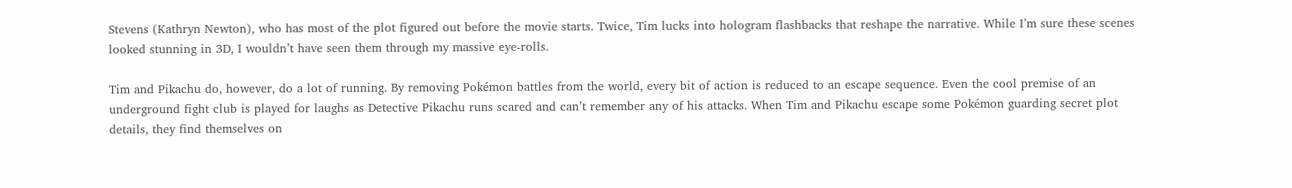Stevens (Kathryn Newton), who has most of the plot figured out before the movie starts. Twice, Tim lucks into hologram flashbacks that reshape the narrative. While I’m sure these scenes looked stunning in 3D, I wouldn’t have seen them through my massive eye-rolls.

Tim and Pikachu do, however, do a lot of running. By removing Pokémon battles from the world, every bit of action is reduced to an escape sequence. Even the cool premise of an underground fight club is played for laughs as Detective Pikachu runs scared and can’t remember any of his attacks. When Tim and Pikachu escape some Pokémon guarding secret plot details, they find themselves on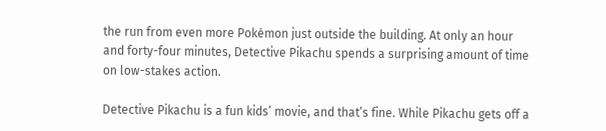the run from even more Pokémon just outside the building. At only an hour and forty-four minutes, Detective Pikachu spends a surprising amount of time on low-stakes action.

Detective Pikachu is a fun kids’ movie, and that’s fine. While Pikachu gets off a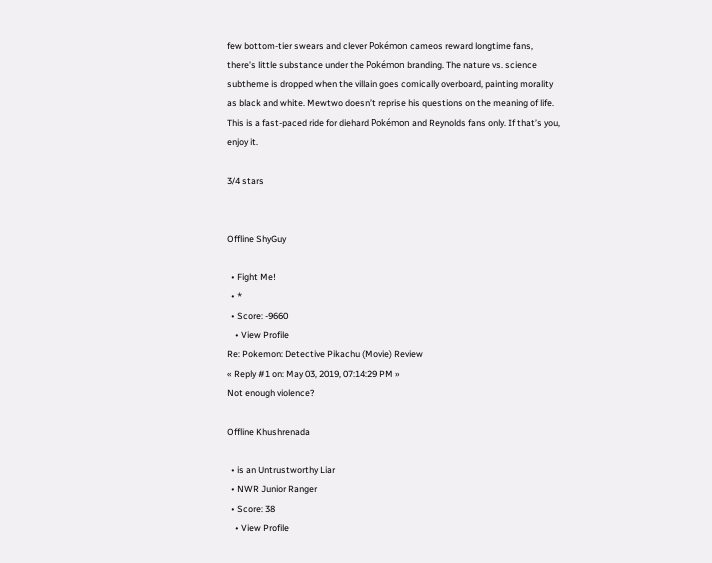few bottom-tier swears and clever Pokémon cameos reward longtime fans, there’s little substance under the Pokémon branding. The nature vs. science subtheme is dropped when the villain goes comically overboard, painting morality as black and white. Mewtwo doesn’t reprise his questions on the meaning of life. This is a fast-paced ride for diehard Pokémon and Reynolds fans only. If that’s you, enjoy it.

3/4 stars


Offline ShyGuy

  • Fight Me!
  • *
  • Score: -9660
    • View Profile
Re: Pokemon: Detective Pikachu (Movie) Review
« Reply #1 on: May 03, 2019, 07:14:29 PM »
Not enough violence?

Offline Khushrenada

  • is an Untrustworthy Liar
  • NWR Junior Ranger
  • Score: 38
    • View Profile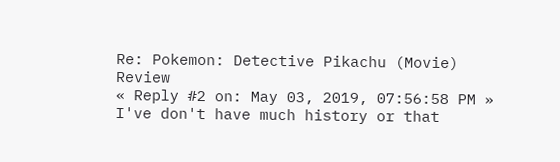Re: Pokemon: Detective Pikachu (Movie) Review
« Reply #2 on: May 03, 2019, 07:56:58 PM »
I've don't have much history or that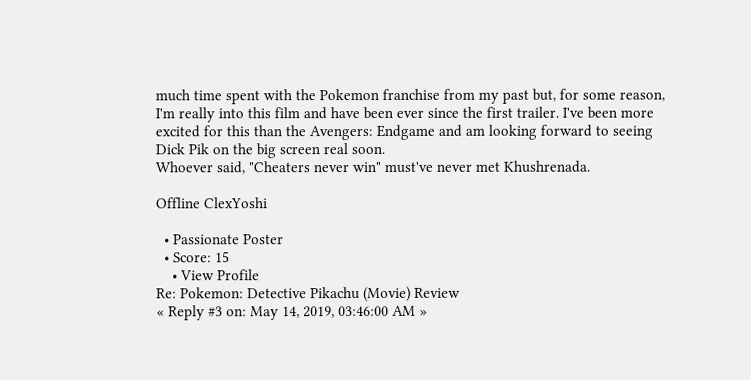much time spent with the Pokemon franchise from my past but, for some reason, I'm really into this film and have been ever since the first trailer. I've been more excited for this than the Avengers: Endgame and am looking forward to seeing Dick Pik on the big screen real soon.
Whoever said, "Cheaters never win" must've never met Khushrenada.

Offline ClexYoshi

  • Passionate Poster
  • Score: 15
    • View Profile
Re: Pokemon: Detective Pikachu (Movie) Review
« Reply #3 on: May 14, 2019, 03:46:00 AM »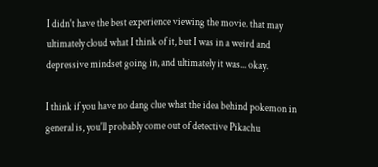I didn't have the best experience viewing the movie. that may ultimately cloud what I think of it, but I was in a weird and depressive mindset going in, and ultimately it was... okay.

I think if you have no dang clue what the idea behind pokemon in general is, you'll probably come out of detective Pikachu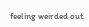feeling weirded out.